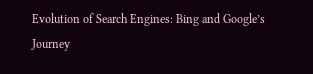Evolution of Search Engines: Bing and Google’s Journey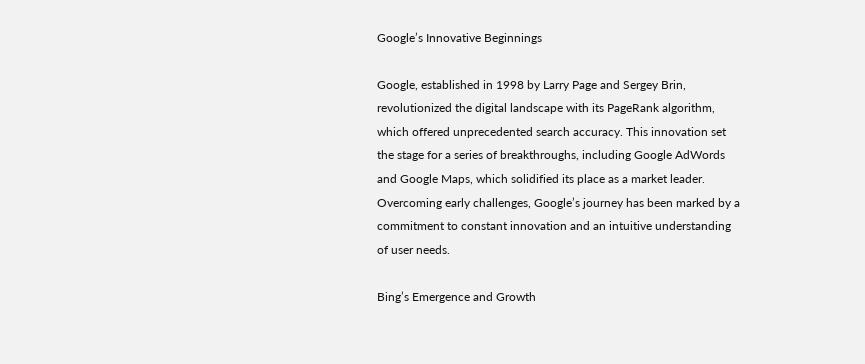Google’s Innovative Beginnings

Google, established in 1998 by Larry Page and Sergey Brin, revolutionized the digital landscape with its PageRank algorithm, which offered unprecedented search accuracy. This innovation set the stage for a series of breakthroughs, including Google AdWords and Google Maps, which solidified its place as a market leader. Overcoming early challenges, Google’s journey has been marked by a commitment to constant innovation and an intuitive understanding of user needs.

Bing’s Emergence and Growth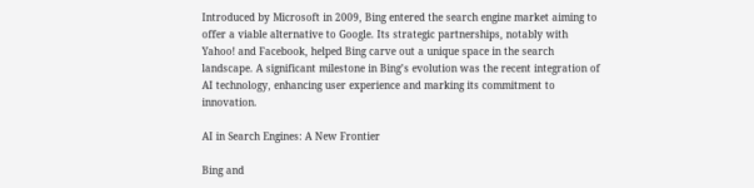Introduced by Microsoft in 2009, Bing entered the search engine market aiming to offer a viable alternative to Google. Its strategic partnerships, notably with Yahoo! and Facebook, helped Bing carve out a unique space in the search landscape. A significant milestone in Bing’s evolution was the recent integration of AI technology, enhancing user experience and marking its commitment to innovation.

AI in Search Engines: A New Frontier

Bing and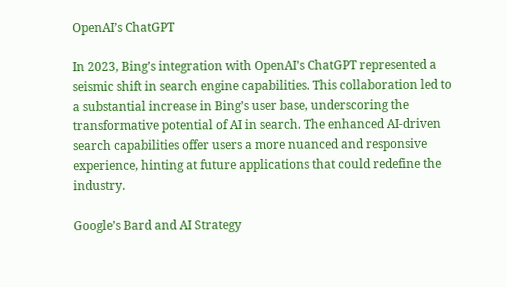OpenAI’s ChatGPT

In 2023, Bing’s integration with OpenAI’s ChatGPT represented a seismic shift in search engine capabilities. This collaboration led to a substantial increase in Bing’s user base, underscoring the transformative potential of AI in search. The enhanced AI-driven search capabilities offer users a more nuanced and responsive experience, hinting at future applications that could redefine the industry.

Google’s Bard and AI Strategy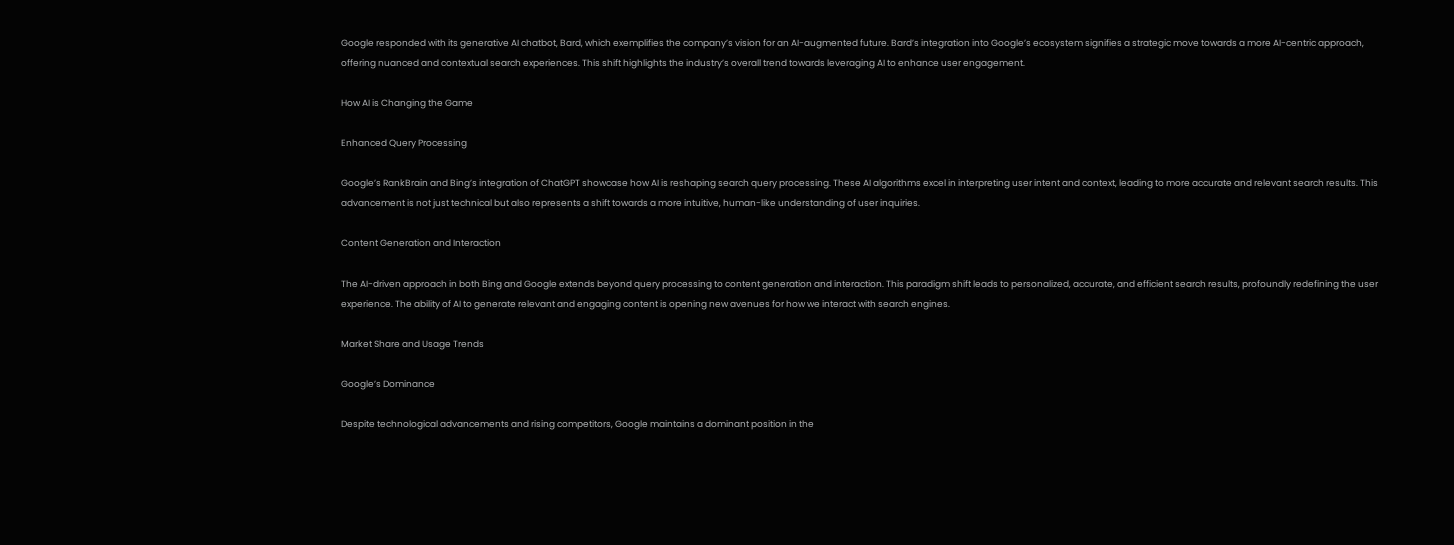Google responded with its generative AI chatbot, Bard, which exemplifies the company’s vision for an AI-augmented future. Bard’s integration into Google’s ecosystem signifies a strategic move towards a more AI-centric approach, offering nuanced and contextual search experiences. This shift highlights the industry’s overall trend towards leveraging AI to enhance user engagement.

How AI is Changing the Game

Enhanced Query Processing

Google’s RankBrain and Bing’s integration of ChatGPT showcase how AI is reshaping search query processing. These AI algorithms excel in interpreting user intent and context, leading to more accurate and relevant search results. This advancement is not just technical but also represents a shift towards a more intuitive, human-like understanding of user inquiries.

Content Generation and Interaction

The AI-driven approach in both Bing and Google extends beyond query processing to content generation and interaction. This paradigm shift leads to personalized, accurate, and efficient search results, profoundly redefining the user experience. The ability of AI to generate relevant and engaging content is opening new avenues for how we interact with search engines.

Market Share and Usage Trends

Google’s Dominance

Despite technological advancements and rising competitors, Google maintains a dominant position in the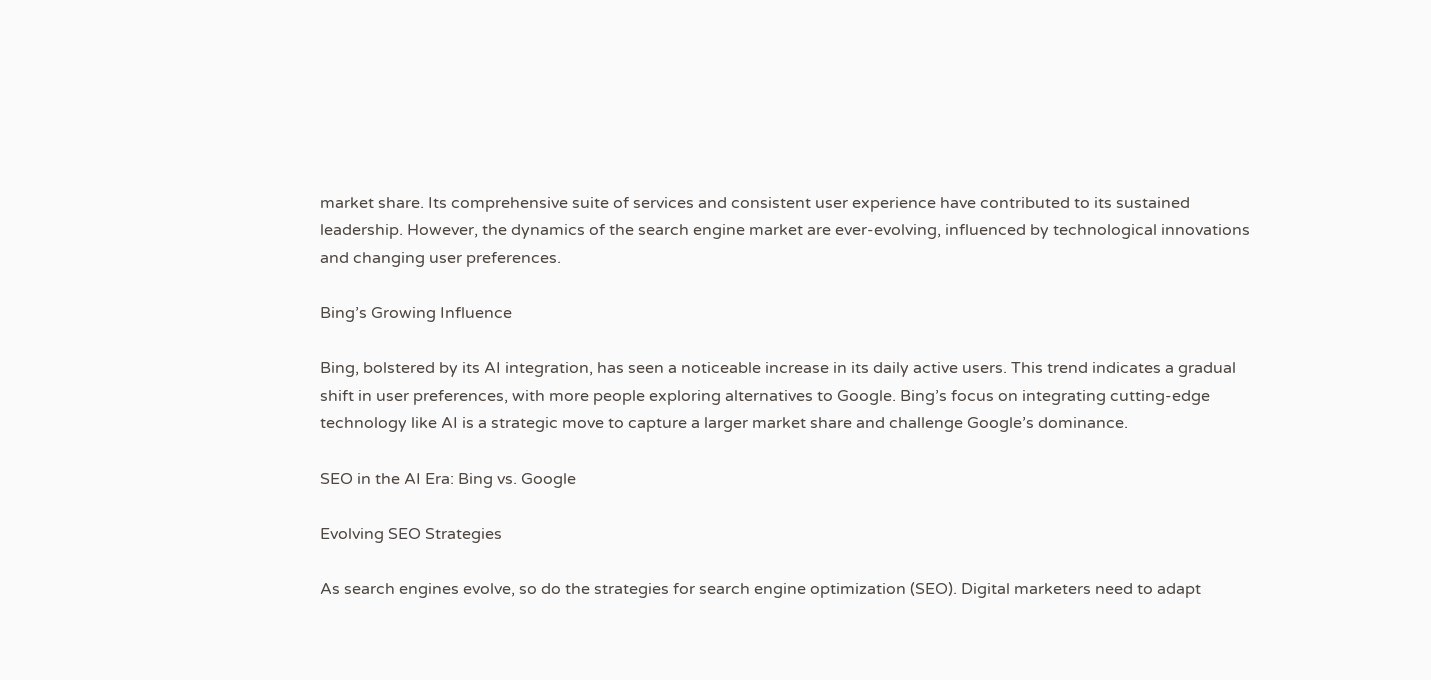market share. Its comprehensive suite of services and consistent user experience have contributed to its sustained leadership. However, the dynamics of the search engine market are ever-evolving, influenced by technological innovations and changing user preferences.

Bing’s Growing Influence

Bing, bolstered by its AI integration, has seen a noticeable increase in its daily active users. This trend indicates a gradual shift in user preferences, with more people exploring alternatives to Google. Bing’s focus on integrating cutting-edge technology like AI is a strategic move to capture a larger market share and challenge Google’s dominance.

SEO in the AI Era: Bing vs. Google

Evolving SEO Strategies

As search engines evolve, so do the strategies for search engine optimization (SEO). Digital marketers need to adapt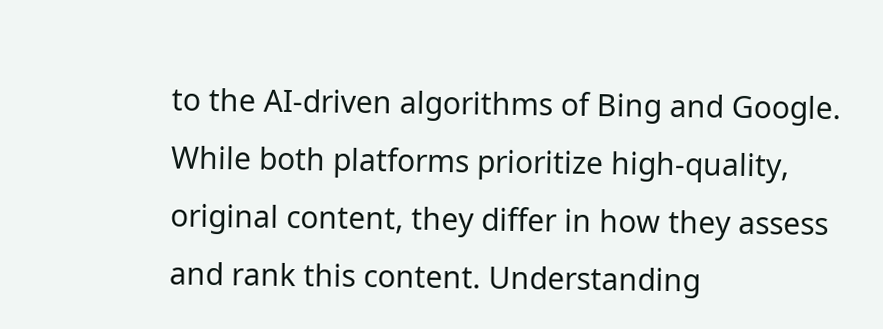to the AI-driven algorithms of Bing and Google. While both platforms prioritize high-quality, original content, they differ in how they assess and rank this content. Understanding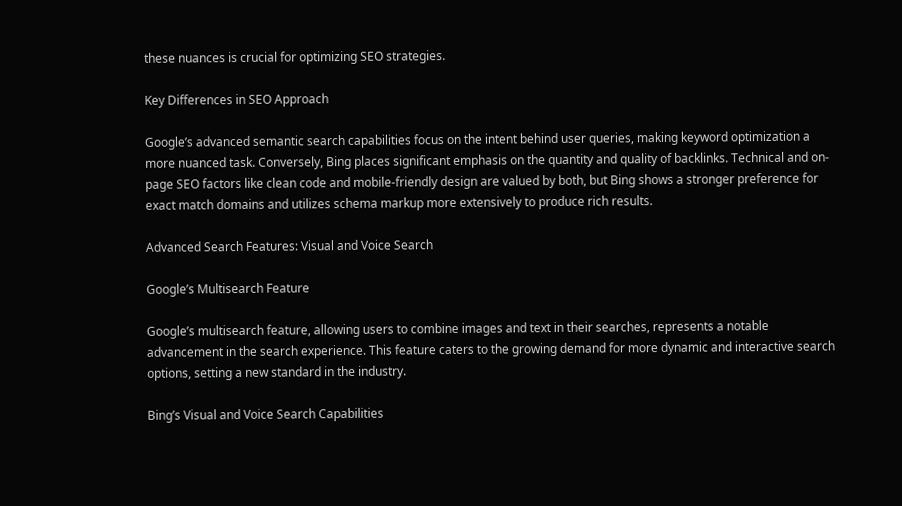these nuances is crucial for optimizing SEO strategies.

Key Differences in SEO Approach

Google’s advanced semantic search capabilities focus on the intent behind user queries, making keyword optimization a more nuanced task. Conversely, Bing places significant emphasis on the quantity and quality of backlinks. Technical and on-page SEO factors like clean code and mobile-friendly design are valued by both, but Bing shows a stronger preference for exact match domains and utilizes schema markup more extensively to produce rich results.

Advanced Search Features: Visual and Voice Search

Google’s Multisearch Feature

Google’s multisearch feature, allowing users to combine images and text in their searches, represents a notable advancement in the search experience. This feature caters to the growing demand for more dynamic and interactive search options, setting a new standard in the industry.

Bing’s Visual and Voice Search Capabilities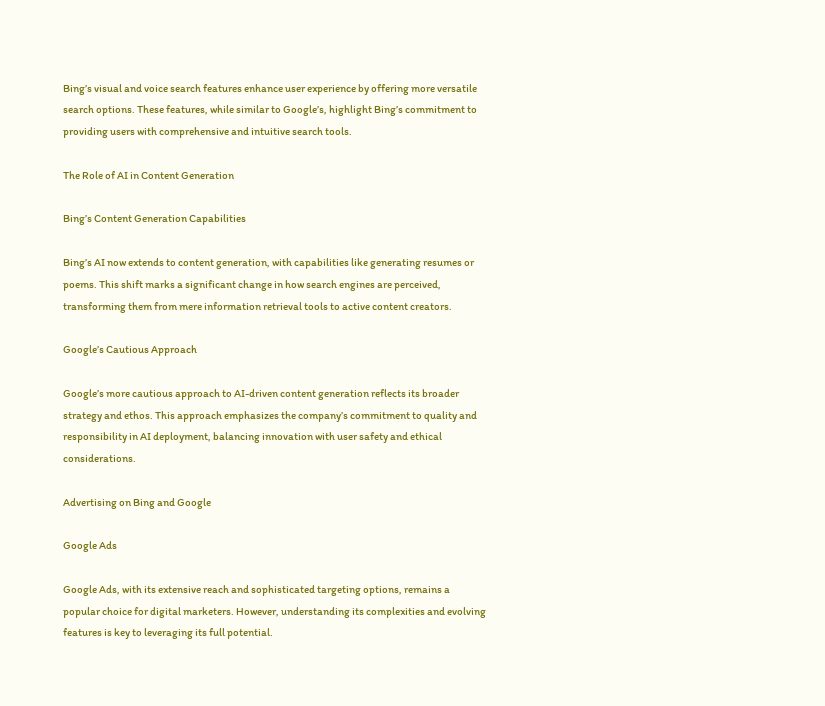Bing’s visual and voice search features enhance user experience by offering more versatile search options. These features, while similar to Google’s, highlight Bing’s commitment to providing users with comprehensive and intuitive search tools.

The Role of AI in Content Generation

Bing’s Content Generation Capabilities

Bing’s AI now extends to content generation, with capabilities like generating resumes or poems. This shift marks a significant change in how search engines are perceived, transforming them from mere information retrieval tools to active content creators.

Google’s Cautious Approach

Google’s more cautious approach to AI-driven content generation reflects its broader strategy and ethos. This approach emphasizes the company’s commitment to quality and responsibility in AI deployment, balancing innovation with user safety and ethical considerations.

Advertising on Bing and Google

Google Ads

Google Ads, with its extensive reach and sophisticated targeting options, remains a popular choice for digital marketers. However, understanding its complexities and evolving features is key to leveraging its full potential.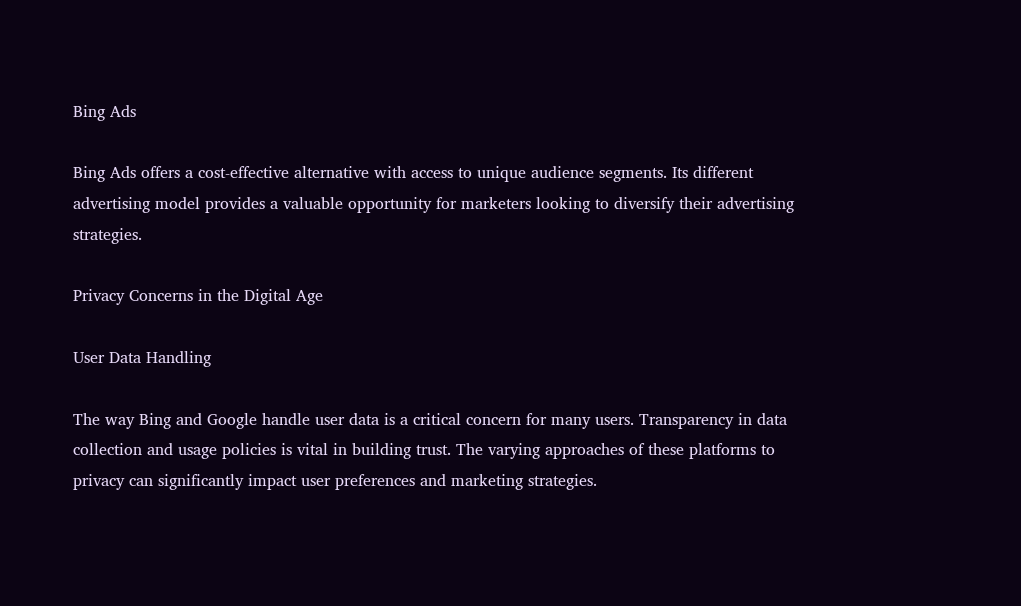Bing Ads

Bing Ads offers a cost-effective alternative with access to unique audience segments. Its different advertising model provides a valuable opportunity for marketers looking to diversify their advertising strategies.

Privacy Concerns in the Digital Age

User Data Handling

The way Bing and Google handle user data is a critical concern for many users. Transparency in data collection and usage policies is vital in building trust. The varying approaches of these platforms to privacy can significantly impact user preferences and marketing strategies.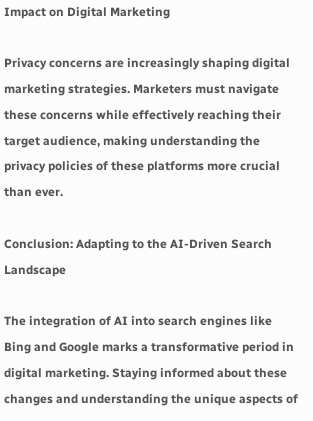Impact on Digital Marketing

Privacy concerns are increasingly shaping digital marketing strategies. Marketers must navigate these concerns while effectively reaching their target audience, making understanding the privacy policies of these platforms more crucial than ever.

Conclusion: Adapting to the AI-Driven Search Landscape

The integration of AI into search engines like Bing and Google marks a transformative period in digital marketing. Staying informed about these changes and understanding the unique aspects of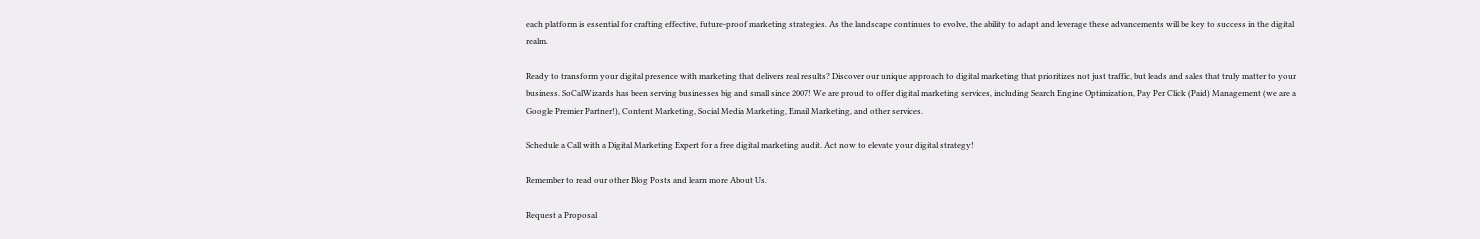each platform is essential for crafting effective, future-proof marketing strategies. As the landscape continues to evolve, the ability to adapt and leverage these advancements will be key to success in the digital realm.

Ready to transform your digital presence with marketing that delivers real results? Discover our unique approach to digital marketing that prioritizes not just traffic, but leads and sales that truly matter to your business. SoCalWizards has been serving businesses big and small since 2007! We are proud to offer digital marketing services, including Search Engine Optimization, Pay Per Click (Paid) Management (we are a Google Premier Partner!), Content Marketing, Social Media Marketing, Email Marketing, and other services.

Schedule a Call with a Digital Marketing Expert for a free digital marketing audit. Act now to elevate your digital strategy!

Remember to read our other Blog Posts and learn more About Us.

Request a Proposal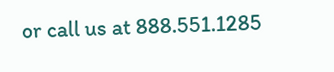or call us at 888.551.1285